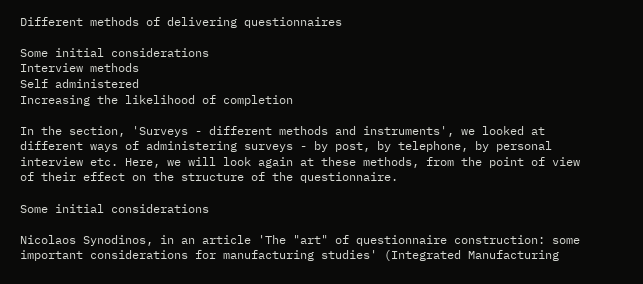Different methods of delivering questionnaires

Some initial considerations
Interview methods
Self administered
Increasing the likelihood of completion

In the section, 'Surveys - different methods and instruments', we looked at different ways of administering surveys - by post, by telephone, by personal interview etc. Here, we will look again at these methods, from the point of view of their effect on the structure of the questionnaire.

Some initial considerations

Nicolaos Synodinos, in an article 'The "art" of questionnaire construction: some important considerations for manufacturing studies' (Integrated Manufacturing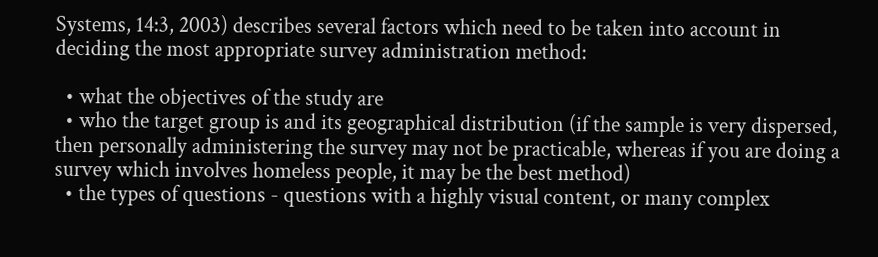Systems, 14:3, 2003) describes several factors which need to be taken into account in deciding the most appropriate survey administration method:

  • what the objectives of the study are
  • who the target group is and its geographical distribution (if the sample is very dispersed, then personally administering the survey may not be practicable, whereas if you are doing a survey which involves homeless people, it may be the best method)
  • the types of questions - questions with a highly visual content, or many complex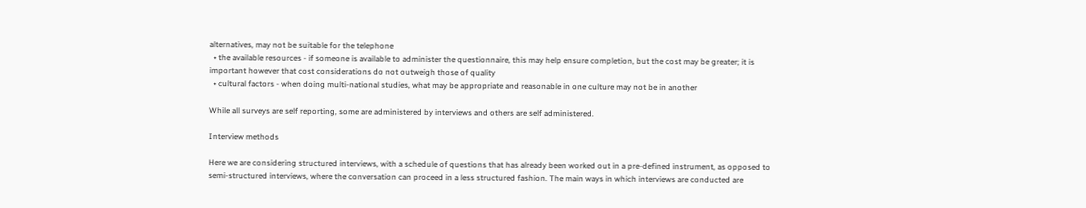alternatives, may not be suitable for the telephone
  • the available resources - if someone is available to administer the questionnaire, this may help ensure completion, but the cost may be greater; it is important however that cost considerations do not outweigh those of quality
  • cultural factors - when doing multi-national studies, what may be appropriate and reasonable in one culture may not be in another

While all surveys are self reporting, some are administered by interviews and others are self administered.

Interview methods

Here we are considering structured interviews, with a schedule of questions that has already been worked out in a pre-defined instrument, as opposed to semi-structured interviews, where the conversation can proceed in a less structured fashion. The main ways in which interviews are conducted are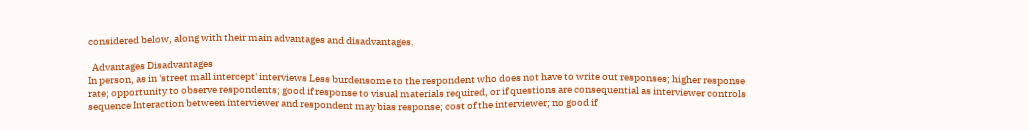considered below, along with their main advantages and disadvantages.

  Advantages Disadvantages
In person, as in 'street mall intercept' interviews Less burdensome to the respondent who does not have to write out responses; higher response rate; opportunity to observe respondents; good if response to visual materials required, or if questions are consequential as interviewer controls sequence Interaction between interviewer and respondent may bias response; cost of the interviewer; no good if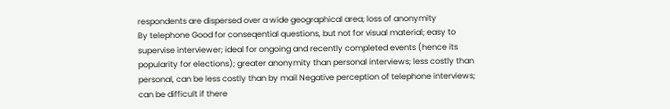respondents are dispersed over a wide geographical area; loss of anonymity
By telephone Good for conseqential questions, but not for visual material; easy to supervise interviewer; ideal for ongoing and recently completed events (hence its popularity for elections); greater anonymity than personal interviews; less costly than personal, can be less costly than by mail Negative perception of telephone interviews; can be difficult if there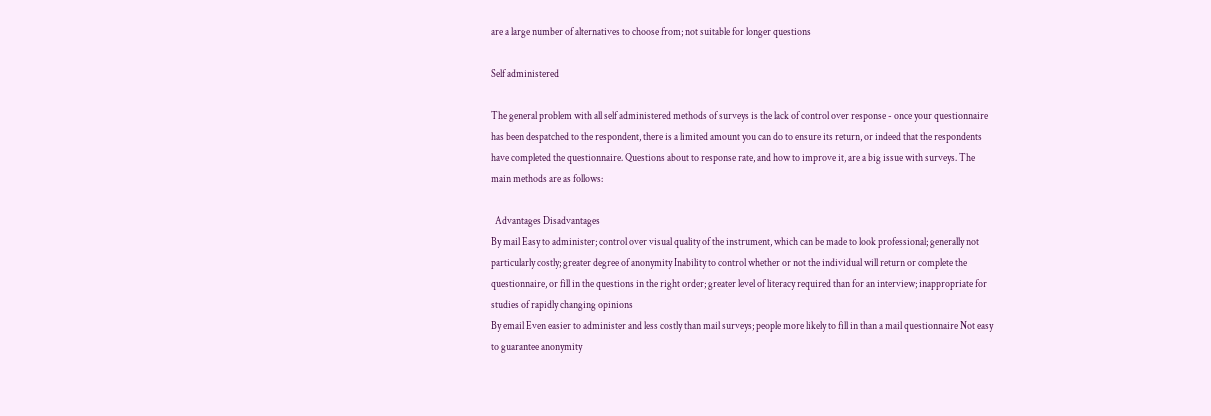are a large number of alternatives to choose from; not suitable for longer questions

Self administered

The general problem with all self administered methods of surveys is the lack of control over response - once your questionnaire has been despatched to the respondent, there is a limited amount you can do to ensure its return, or indeed that the respondents have completed the questionnaire. Questions about to response rate, and how to improve it, are a big issue with surveys. The main methods are as follows:

  Advantages Disadvantages
By mail Easy to administer; control over visual quality of the instrument, which can be made to look professional; generally not particularly costly; greater degree of anonymity Inability to control whether or not the individual will return or complete the questionnaire, or fill in the questions in the right order; greater level of literacy required than for an interview; inappropriate for studies of rapidly changing opinions
By email Even easier to administer and less costly than mail surveys; people more likely to fill in than a mail questionnaire Not easy to guarantee anonymity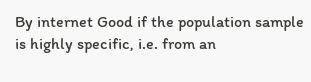By internet Good if the population sample is highly specific, i.e. from an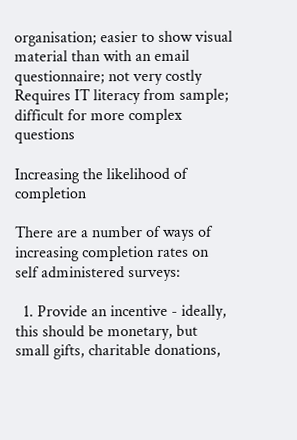organisation; easier to show visual material than with an email questionnaire; not very costly Requires IT literacy from sample; difficult for more complex questions

Increasing the likelihood of completion

There are a number of ways of increasing completion rates on self administered surveys:

  1. Provide an incentive - ideally, this should be monetary, but small gifts, charitable donations,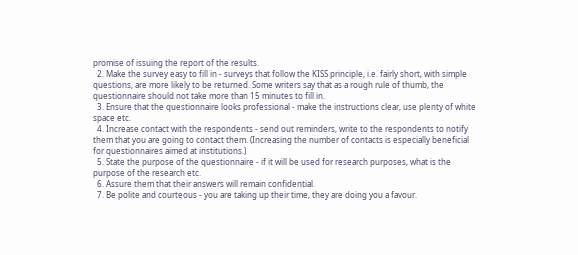promise of issuing the report of the results.
  2. Make the survey easy to fill in - surveys that follow the KISS principle, i.e. fairly short, with simple questions, are more likely to be returned. Some writers say that as a rough rule of thumb, the questionnaire should not take more than 15 minutes to fill in.
  3. Ensure that the questionnaire looks professional - make the instructions clear, use plenty of white space etc.
  4. Increase contact with the respondents - send out reminders, write to the respondents to notify them that you are going to contact them. (Increasing the number of contacts is especially beneficial for questionnaires aimed at institutions.)
  5. State the purpose of the questionnaire - if it will be used for research purposes, what is the purpose of the research etc.
  6. Assure them that their answers will remain confidential.
  7. Be polite and courteous - you are taking up their time, they are doing you a favour.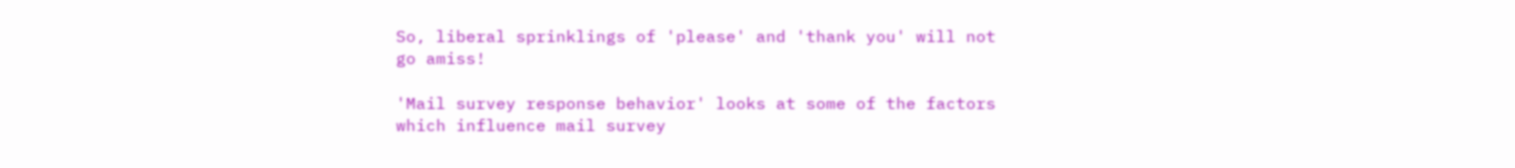So, liberal sprinklings of 'please' and 'thank you' will not go amiss!

'Mail survey response behavior' looks at some of the factors which influence mail survey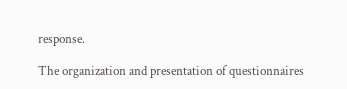response.

The organization and presentation of questionnaires